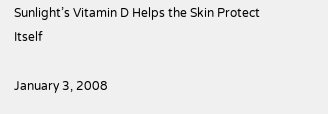Sunlight’s Vitamin D Helps the Skin Protect Itself

January 3, 2008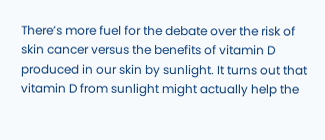There’s more fuel for the debate over the risk of skin cancer versus the benefits of vitamin D produced in our skin by sunlight. It turns out that vitamin D from sunlight might actually help the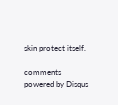skin protect itself.

comments powered by Disqus